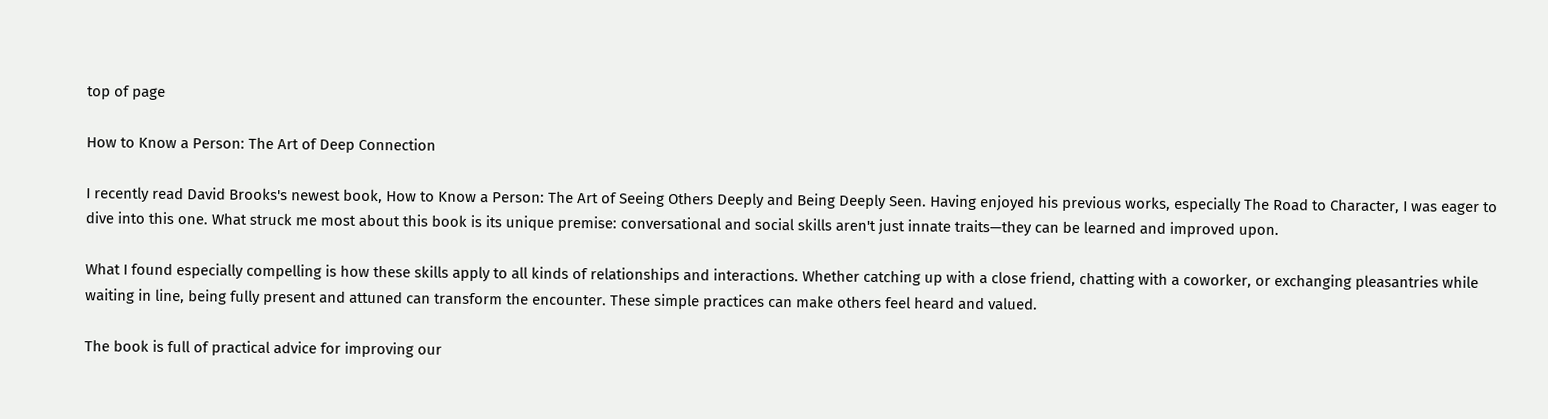top of page

How to Know a Person: The Art of Deep Connection

I recently read David Brooks's newest book, How to Know a Person: The Art of Seeing Others Deeply and Being Deeply Seen. Having enjoyed his previous works, especially The Road to Character, I was eager to dive into this one. What struck me most about this book is its unique premise: conversational and social skills aren't just innate traits—they can be learned and improved upon.

What I found especially compelling is how these skills apply to all kinds of relationships and interactions. Whether catching up with a close friend, chatting with a coworker, or exchanging pleasantries while waiting in line, being fully present and attuned can transform the encounter. These simple practices can make others feel heard and valued.

The book is full of practical advice for improving our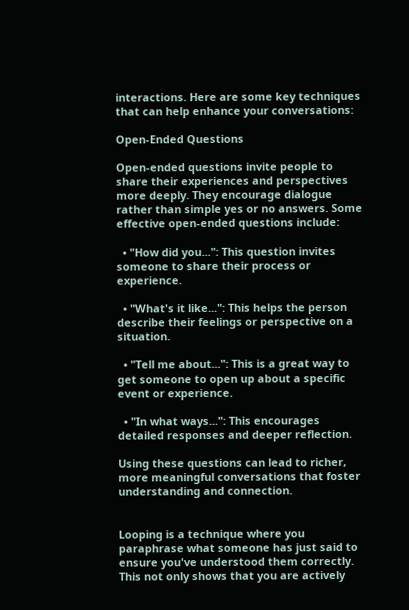interactions. Here are some key techniques that can help enhance your conversations:

Open-Ended Questions

Open-ended questions invite people to share their experiences and perspectives more deeply. They encourage dialogue rather than simple yes or no answers. Some effective open-ended questions include:

  • "How did you...": This question invites someone to share their process or experience.

  • "What's it like...": This helps the person describe their feelings or perspective on a situation.

  • "Tell me about...": This is a great way to get someone to open up about a specific event or experience.

  • "In what ways...": This encourages detailed responses and deeper reflection.

Using these questions can lead to richer, more meaningful conversations that foster understanding and connection.


Looping is a technique where you paraphrase what someone has just said to ensure you've understood them correctly. This not only shows that you are actively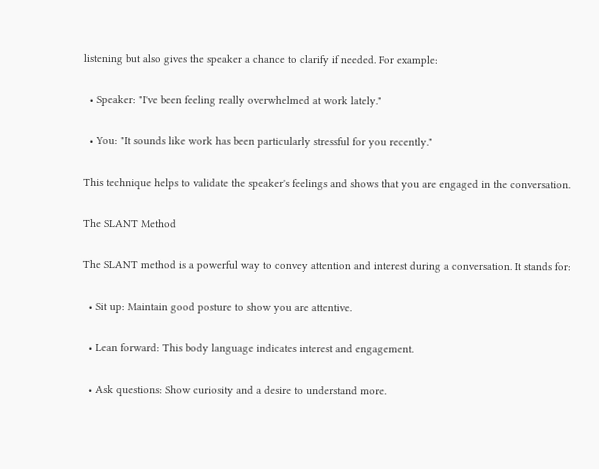listening but also gives the speaker a chance to clarify if needed. For example:

  • Speaker: "I've been feeling really overwhelmed at work lately."

  • You: "It sounds like work has been particularly stressful for you recently."

This technique helps to validate the speaker's feelings and shows that you are engaged in the conversation.

The SLANT Method

The SLANT method is a powerful way to convey attention and interest during a conversation. It stands for:

  • Sit up: Maintain good posture to show you are attentive.

  • Lean forward: This body language indicates interest and engagement.

  • Ask questions: Show curiosity and a desire to understand more.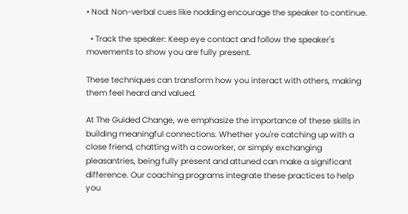• Nod: Non-verbal cues like nodding encourage the speaker to continue.

  • Track the speaker: Keep eye contact and follow the speaker's movements to show you are fully present.

These techniques can transform how you interact with others, making them feel heard and valued.

At The Guided Change, we emphasize the importance of these skills in building meaningful connections. Whether you're catching up with a close friend, chatting with a coworker, or simply exchanging pleasantries, being fully present and attuned can make a significant difference. Our coaching programs integrate these practices to help you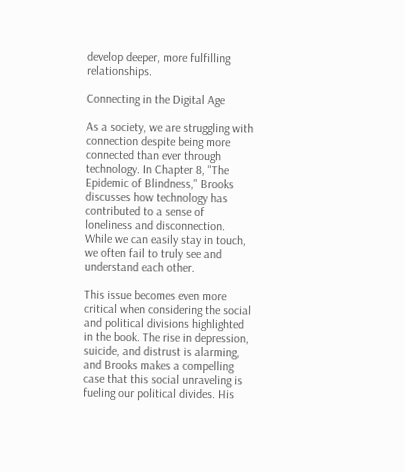develop deeper, more fulfilling relationships.

Connecting in the Digital Age

As a society, we are struggling with connection despite being more connected than ever through technology. In Chapter 8, "The Epidemic of Blindness," Brooks discusses how technology has contributed to a sense of loneliness and disconnection. While we can easily stay in touch, we often fail to truly see and understand each other.

This issue becomes even more critical when considering the social and political divisions highlighted in the book. The rise in depression, suicide, and distrust is alarming, and Brooks makes a compelling case that this social unraveling is fueling our political divides. His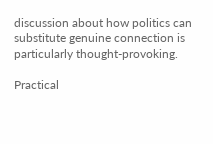discussion about how politics can substitute genuine connection is particularly thought-provoking.

Practical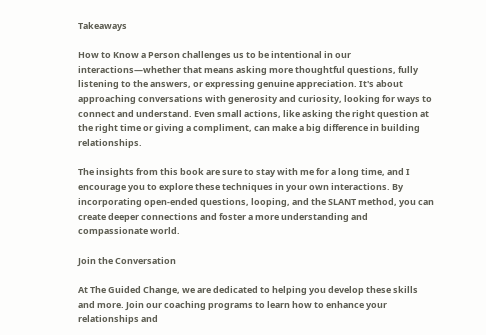Takeaways

How to Know a Person challenges us to be intentional in our interactions—whether that means asking more thoughtful questions, fully listening to the answers, or expressing genuine appreciation. It's about approaching conversations with generosity and curiosity, looking for ways to connect and understand. Even small actions, like asking the right question at the right time or giving a compliment, can make a big difference in building relationships.

The insights from this book are sure to stay with me for a long time, and I encourage you to explore these techniques in your own interactions. By incorporating open-ended questions, looping, and the SLANT method, you can create deeper connections and foster a more understanding and compassionate world.

Join the Conversation

At The Guided Change, we are dedicated to helping you develop these skills and more. Join our coaching programs to learn how to enhance your relationships and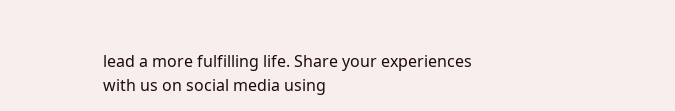lead a more fulfilling life. Share your experiences with us on social media using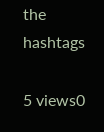the hashtags

5 views0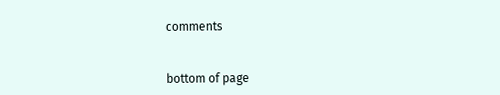comments


bottom of page